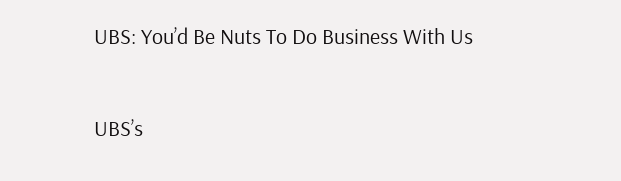UBS: You’d Be Nuts To Do Business With Us


UBS’s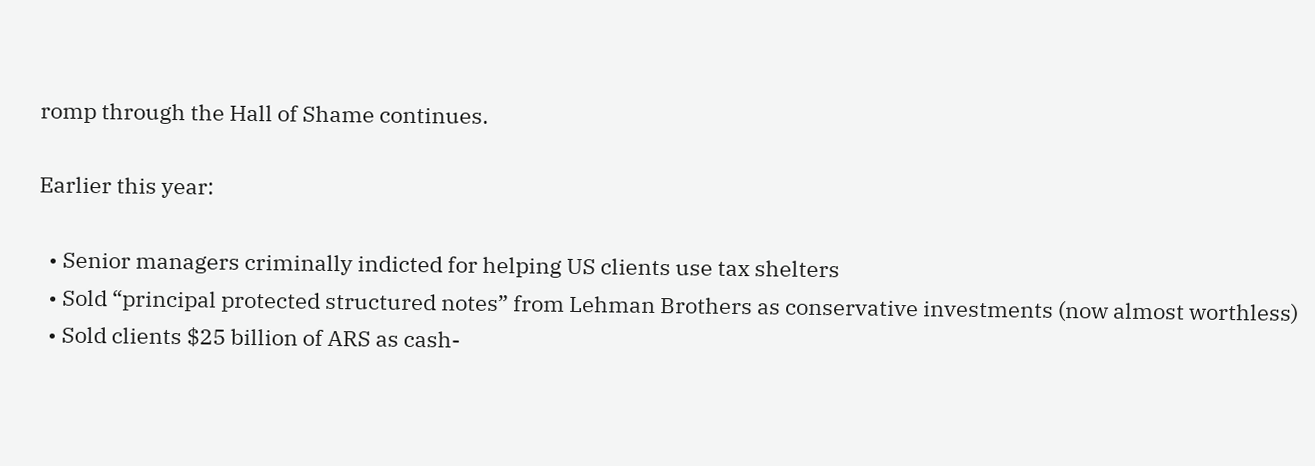romp through the Hall of Shame continues.

Earlier this year:

  • Senior managers criminally indicted for helping US clients use tax shelters
  • Sold “principal protected structured notes” from Lehman Brothers as conservative investments (now almost worthless)
  • Sold clients $25 billion of ARS as cash-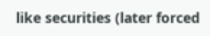like securities (later forced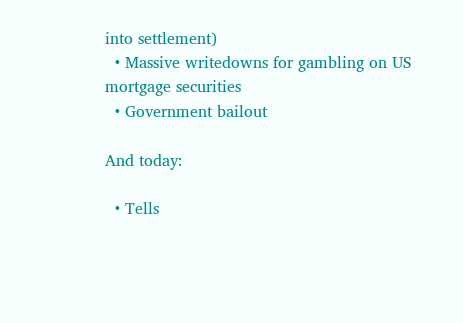into settlement)
  • Massive writedowns for gambling on US mortgage securities
  • Government bailout

And today:

  • Tells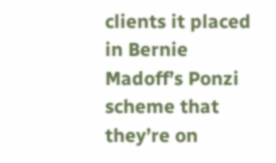clients it placed in Bernie Madoff’s Ponzi scheme that they’re on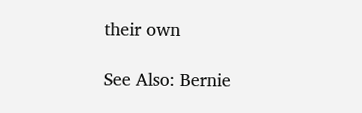their own

See Also: Bernie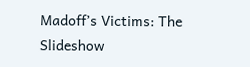Madoff’s Victims: The Slideshow